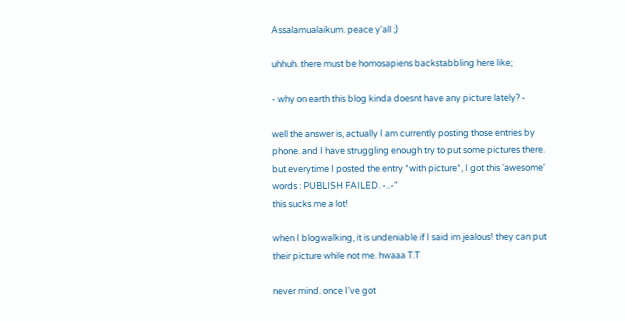Assalamualaikum. peace y'all ;)

uhhuh. there must be homosapiens backstabbling here like;

- why on earth this blog kinda doesnt have any picture lately? -

well the answer is, actually I am currently posting those entries by phone. and I have struggling enough try to put some pictures there. but everytime I posted the entry *with picture*, I got this 'awesome' words : PUBLISH FAILED. -..-"
this sucks me a lot!

when I blogwalking, it is undeniable if I said im jealous! they can put their picture while not me. hwaaa T.T

never mind. once I've got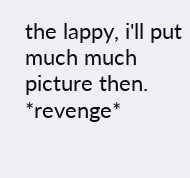the lappy, i'll put much much picture then. *revenge*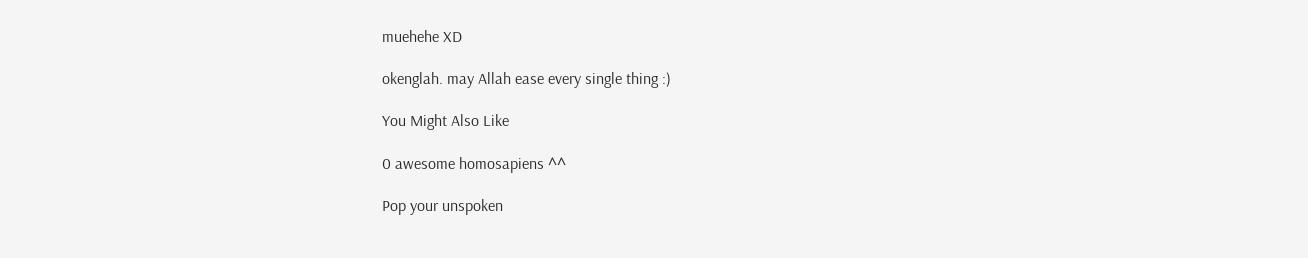muehehe XD

okenglah. may Allah ease every single thing :)

You Might Also Like

0 awesome homosapiens ^^

Pop your unspoken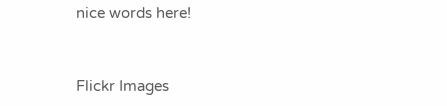nice words here!


Flickr Images